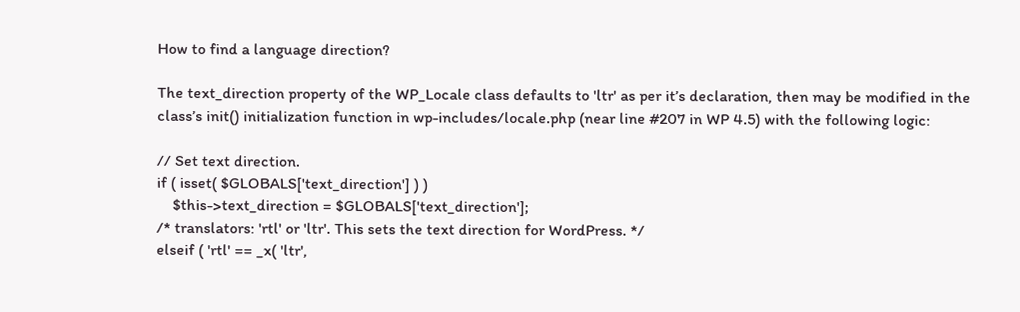How to find a language direction?

The text_direction property of the WP_Locale class defaults to 'ltr' as per it’s declaration, then may be modified in the class’s init() initialization function in wp-includes/locale.php (near line #207 in WP 4.5) with the following logic:

// Set text direction.
if ( isset( $GLOBALS['text_direction'] ) )
    $this->text_direction = $GLOBALS['text_direction'];
/* translators: 'rtl' or 'ltr'. This sets the text direction for WordPress. */
elseif ( 'rtl' == _x( 'ltr',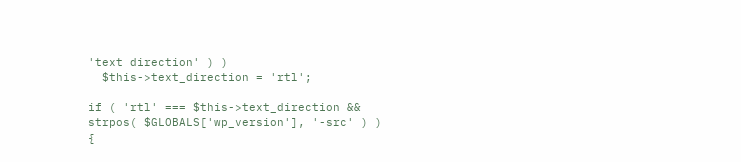'text direction' ) )
  $this->text_direction = 'rtl';

if ( 'rtl' === $this->text_direction && strpos( $GLOBALS['wp_version'], '-src' ) ) {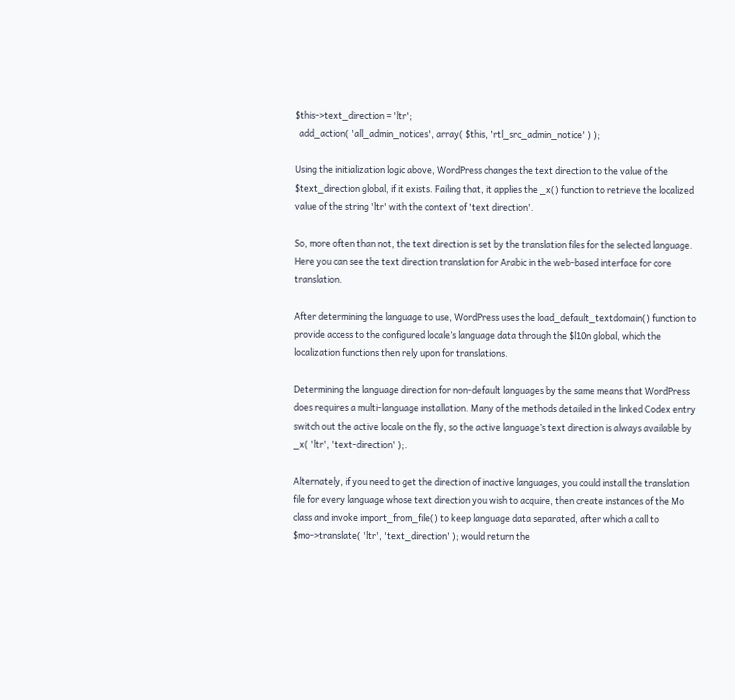$this->text_direction = 'ltr';
  add_action( 'all_admin_notices', array( $this, 'rtl_src_admin_notice' ) );

Using the initialization logic above, WordPress changes the text direction to the value of the $text_direction global, if it exists. Failing that, it applies the _x() function to retrieve the localized value of the string 'ltr' with the context of 'text direction'.

So, more often than not, the text direction is set by the translation files for the selected language. Here you can see the text direction translation for Arabic in the web-based interface for core translation.

After determining the language to use, WordPress uses the load_default_textdomain() function to provide access to the configured locale’s language data through the $l10n global, which the localization functions then rely upon for translations.

Determining the language direction for non-default languages by the same means that WordPress does requires a multi-language installation. Many of the methods detailed in the linked Codex entry switch out the active locale on the fly, so the active language’s text direction is always available by _x( 'ltr', 'text-direction' );.

Alternately, if you need to get the direction of inactive languages, you could install the translation file for every language whose text direction you wish to acquire, then create instances of the Mo class and invoke import_from_file() to keep language data separated, after which a call to $mo->translate( 'ltr', 'text_direction' ); would return the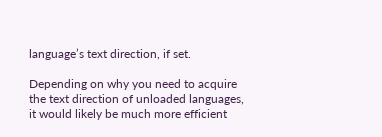language’s text direction, if set.

Depending on why you need to acquire the text direction of unloaded languages, it would likely be much more efficient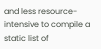and less resource-intensive to compile a static list of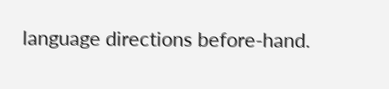language directions before-hand.